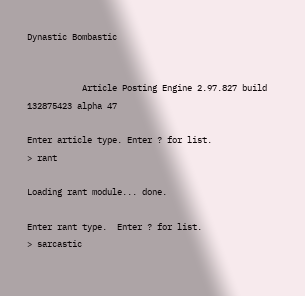Dynastic Bombastic


           Article Posting Engine 2.97.827 build 132875423 alpha 47

Enter article type. Enter ? for list.
> rant

Loading rant module... done.

Enter rant type.  Enter ? for list.
> sarcastic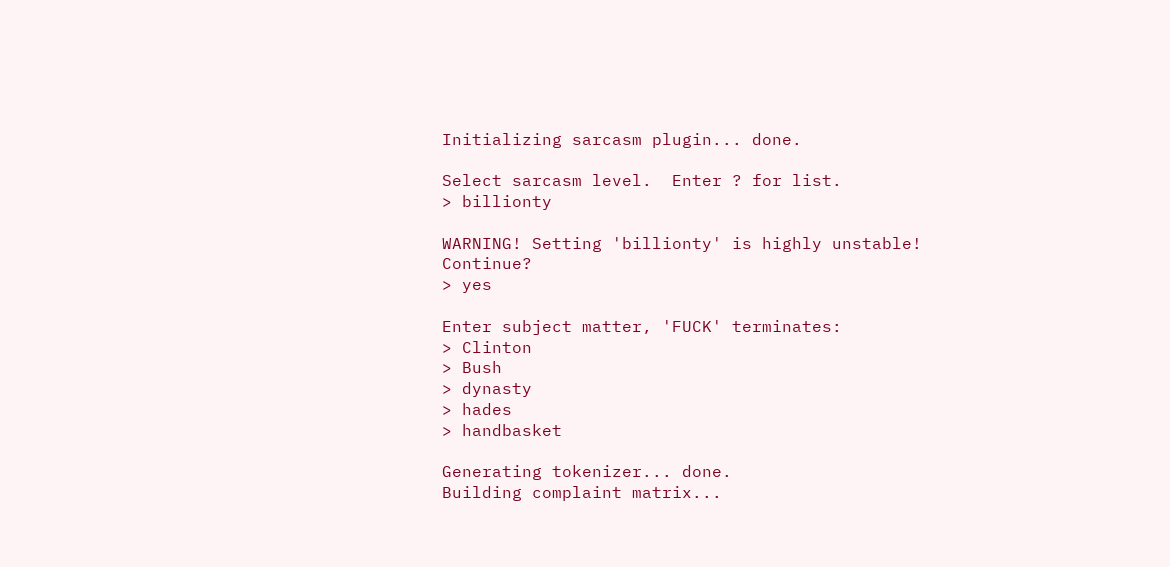Initializing sarcasm plugin... done.

Select sarcasm level.  Enter ? for list.
> billionty

WARNING! Setting 'billionty' is highly unstable!  Continue?
> yes

Enter subject matter, 'FUCK' terminates:
> Clinton
> Bush
> dynasty
> hades
> handbasket

Generating tokenizer... done.
Building complaint matrix...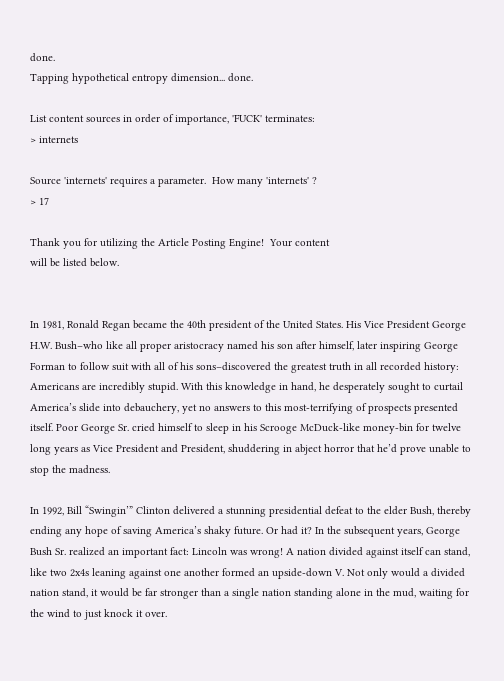done.
Tapping hypothetical entropy dimension... done.

List content sources in order of importance, 'FUCK' terminates:
> internets

Source 'internets' requires a parameter.  How many 'internets' ?
> 17

Thank you for utilizing the Article Posting Engine!  Your content
will be listed below.


In 1981, Ronald Regan became the 40th president of the United States. His Vice President George H.W. Bush–who like all proper aristocracy named his son after himself, later inspiring George Forman to follow suit with all of his sons–discovered the greatest truth in all recorded history: Americans are incredibly stupid. With this knowledge in hand, he desperately sought to curtail America’s slide into debauchery, yet no answers to this most-terrifying of prospects presented itself. Poor George Sr. cried himself to sleep in his Scrooge McDuck-like money-bin for twelve long years as Vice President and President, shuddering in abject horror that he’d prove unable to stop the madness.

In 1992, Bill “Swingin’” Clinton delivered a stunning presidential defeat to the elder Bush, thereby ending any hope of saving America’s shaky future. Or had it? In the subsequent years, George Bush Sr. realized an important fact: Lincoln was wrong! A nation divided against itself can stand, like two 2x4s leaning against one another formed an upside-down V. Not only would a divided nation stand, it would be far stronger than a single nation standing alone in the mud, waiting for the wind to just knock it over.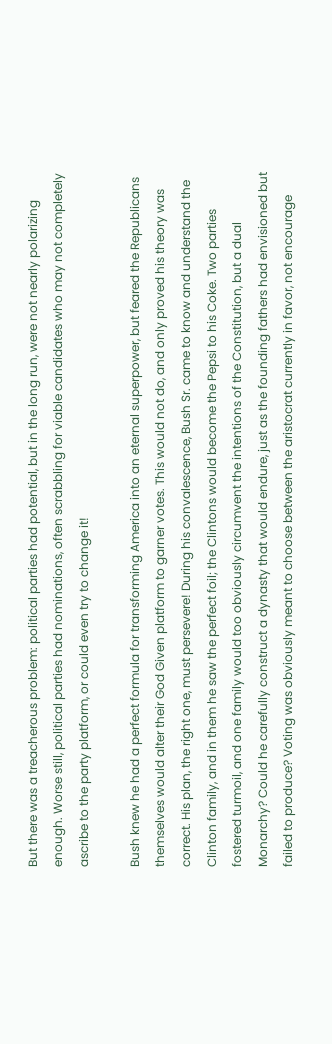But there was a treacherous problem: political parties had potential, but in the long run, were not nearly polarizing enough. Worse still, political parties had nominations, often scrabbling for viable candidates who may not completely ascribe to the party platform, or could even try to change it!

Bush knew he had a perfect formula for transforming America into an eternal superpower, but feared the Republicans themselves would alter their God Given platform to garner votes. This would not do, and only proved his theory was correct. His plan, the right one, must persevere! During his convalescence, Bush Sr. came to know and understand the Clinton family, and in them he saw the perfect foil; the Clintons would become the Pepsi to his Coke. Two parties fostered turmoil, and one family would too obviously circumvent the intentions of the Constitution, but a dual Monarchy? Could he carefully construct a dynasty that would endure, just as the founding fathers had envisioned but failed to produce? Voting was obviously meant to choose between the aristocrat currently in favor, not encourage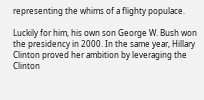representing the whims of a flighty populace.

Luckily for him, his own son George W. Bush won the presidency in 2000. In the same year, Hillary Clinton proved her ambition by leveraging the Clinton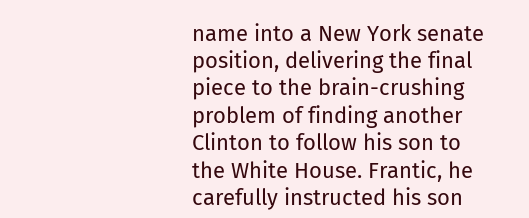name into a New York senate position, delivering the final piece to the brain-crushing problem of finding another Clinton to follow his son to the White House. Frantic, he carefully instructed his son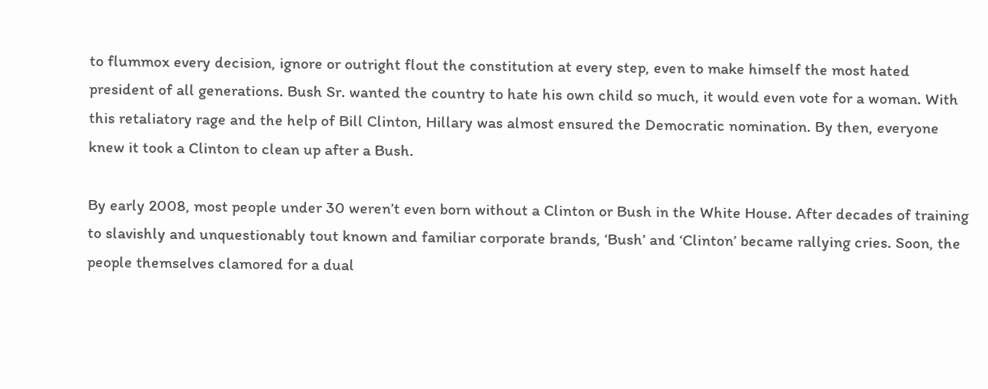to flummox every decision, ignore or outright flout the constitution at every step, even to make himself the most hated president of all generations. Bush Sr. wanted the country to hate his own child so much, it would even vote for a woman. With this retaliatory rage and the help of Bill Clinton, Hillary was almost ensured the Democratic nomination. By then, everyone knew it took a Clinton to clean up after a Bush.

By early 2008, most people under 30 weren’t even born without a Clinton or Bush in the White House. After decades of training to slavishly and unquestionably tout known and familiar corporate brands, ‘Bush’ and ‘Clinton’ became rallying cries. Soon, the people themselves clamored for a dual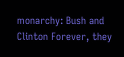monarchy: Bush and Clinton Forever, they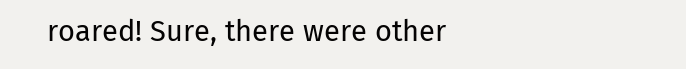roared! Sure, there were other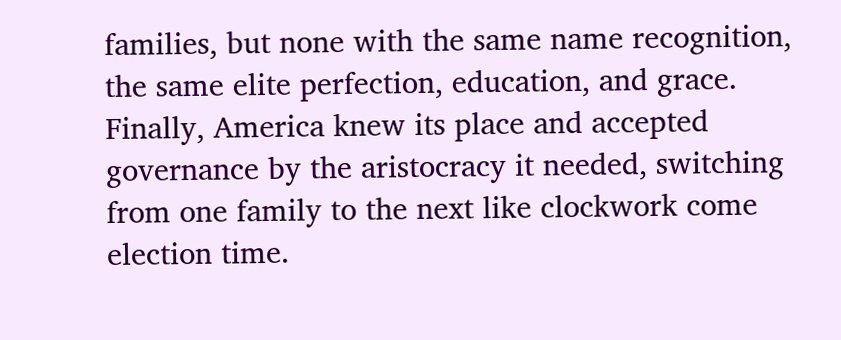families, but none with the same name recognition, the same elite perfection, education, and grace. Finally, America knew its place and accepted governance by the aristocracy it needed, switching from one family to the next like clockwork come election time.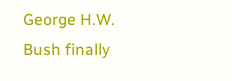George H.W. Bush finally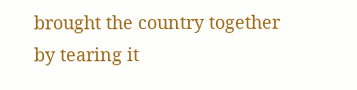brought the country together by tearing it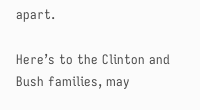apart.

Here’s to the Clinton and Bush families, may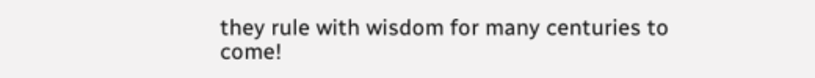they rule with wisdom for many centuries to come!